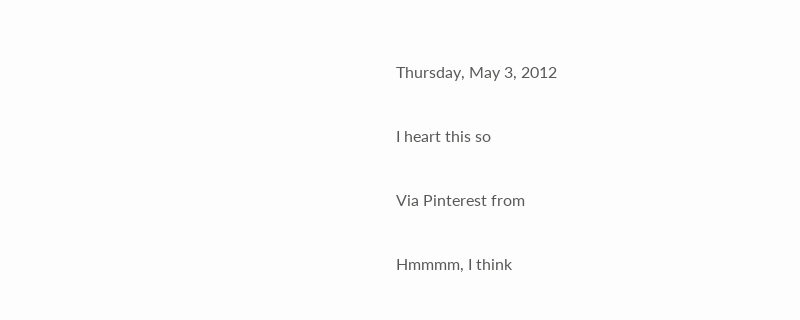Thursday, May 3, 2012

I heart this so

Via Pinterest from

Hmmmm, I think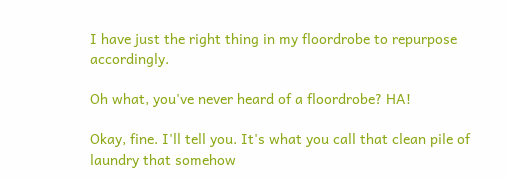I have just the right thing in my floordrobe to repurpose accordingly.

Oh what, you've never heard of a floordrobe? HA!

Okay, fine. I'll tell you. It's what you call that clean pile of laundry that somehow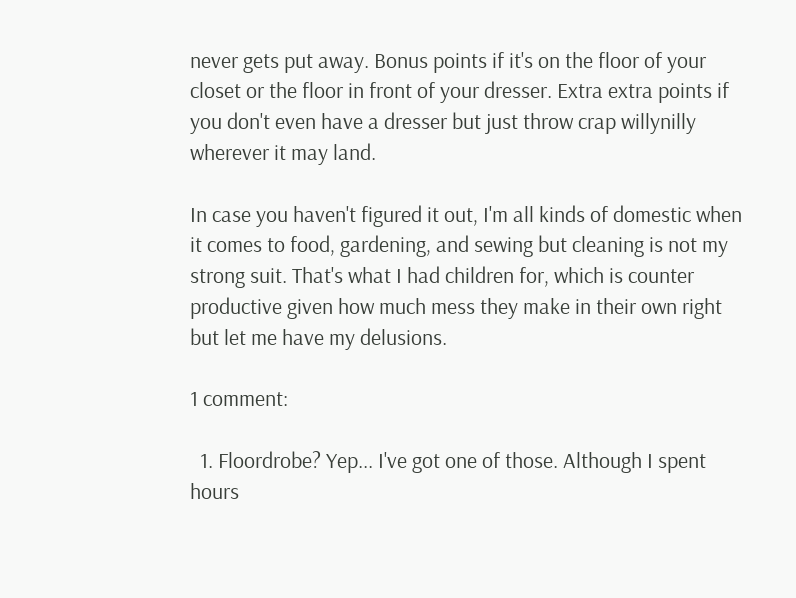never gets put away. Bonus points if it's on the floor of your closet or the floor in front of your dresser. Extra extra points if you don't even have a dresser but just throw crap willynilly wherever it may land.

In case you haven't figured it out, I'm all kinds of domestic when it comes to food, gardening, and sewing but cleaning is not my strong suit. That's what I had children for, which is counter productive given how much mess they make in their own right but let me have my delusions.

1 comment:

  1. Floordrobe? Yep... I've got one of those. Although I spent hours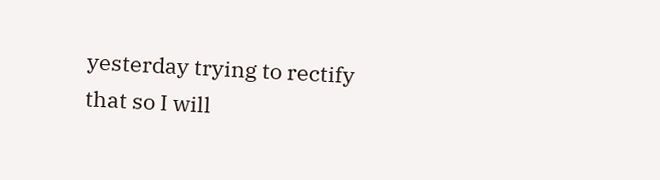yesterday trying to rectify that so I will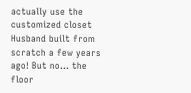actually use the customized closet Husband built from scratch a few years ago! But no... the floor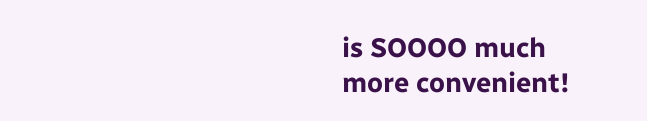is SOOOO much more convenient!